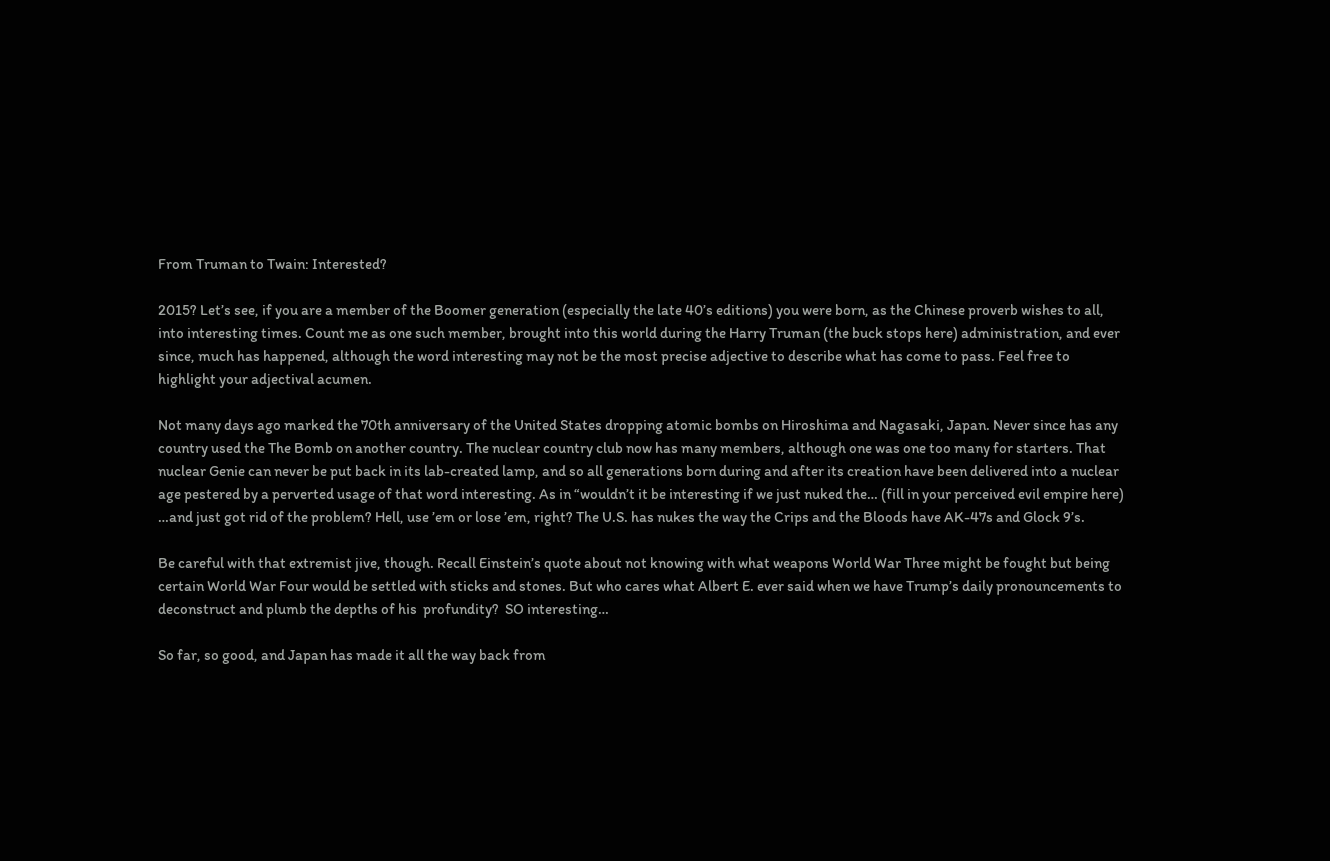From Truman to Twain: Interested?

2015? Let’s see, if you are a member of the Boomer generation (especially the late 40’s editions) you were born, as the Chinese proverb wishes to all, into interesting times. Count me as one such member, brought into this world during the Harry Truman (the buck stops here) administration, and ever since, much has happened, although the word interesting may not be the most precise adjective to describe what has come to pass. Feel free to highlight your adjectival acumen.

Not many days ago marked the 70th anniversary of the United States dropping atomic bombs on Hiroshima and Nagasaki, Japan. Never since has any country used the The Bomb on another country. The nuclear country club now has many members, although one was one too many for starters. That nuclear Genie can never be put back in its lab-created lamp, and so all generations born during and after its creation have been delivered into a nuclear age pestered by a perverted usage of that word interesting. As in “wouldn’t it be interesting if we just nuked the… (fill in your perceived evil empire here) …and just got rid of the problem? Hell, use ’em or lose ’em, right? The U.S. has nukes the way the Crips and the Bloods have AK-47s and Glock 9’s.

Be careful with that extremist jive, though. Recall Einstein’s quote about not knowing with what weapons World War Three might be fought but being certain World War Four would be settled with sticks and stones. But who cares what Albert E. ever said when we have Trump’s daily pronouncements to deconstruct and plumb the depths of his  profundity?  SO interesting…

So far, so good, and Japan has made it all the way back from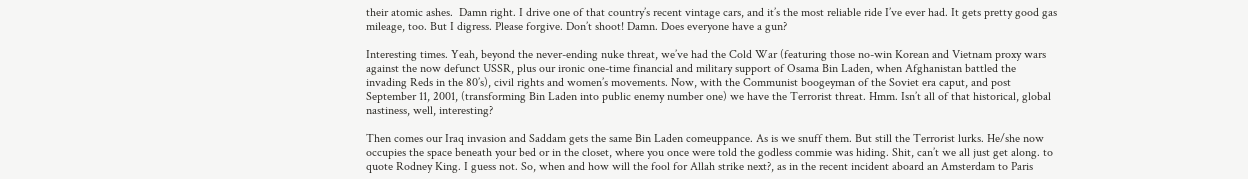their atomic ashes.  Damn right. I drive one of that country’s recent vintage cars, and it’s the most reliable ride I’ve ever had. It gets pretty good gas mileage, too. But I digress. Please forgive. Don’t shoot! Damn. Does everyone have a gun?

Interesting times. Yeah, beyond the never-ending nuke threat, we’ve had the Cold War (featuring those no-win Korean and Vietnam proxy wars against the now defunct USSR, plus our ironic one-time financial and military support of Osama Bin Laden, when Afghanistan battled the invading Reds in the 80’s), civil rights and women’s movements. Now, with the Communist boogeyman of the Soviet era caput, and post September 11, 2001, (transforming Bin Laden into public enemy number one) we have the Terrorist threat. Hmm. Isn’t all of that historical, global nastiness, well, interesting?

Then comes our Iraq invasion and Saddam gets the same Bin Laden comeuppance. As is we snuff them. But still the Terrorist lurks. He/she now occupies the space beneath your bed or in the closet, where you once were told the godless commie was hiding. Shit, can’t we all just get along. to quote Rodney King. I guess not. So, when and how will the fool for Allah strike next?, as in the recent incident aboard an Amsterdam to Paris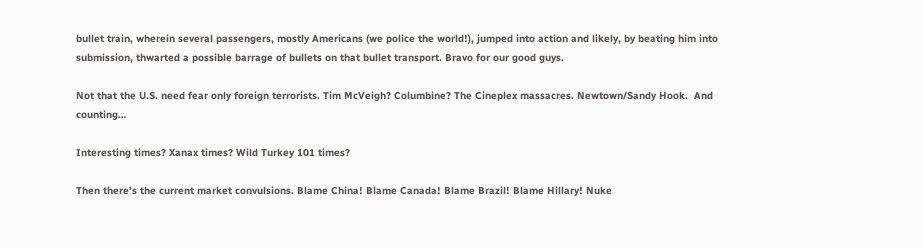bullet train, wherein several passengers, mostly Americans (we police the world!), jumped into action and likely, by beating him into submission, thwarted a possible barrage of bullets on that bullet transport. Bravo for our good guys.

Not that the U.S. need fear only foreign terrorists. Tim McVeigh? Columbine? The Cineplex massacres. Newtown/Sandy Hook.  And counting…

Interesting times? Xanax times? Wild Turkey 101 times?

Then there’s the current market convulsions. Blame China! Blame Canada! Blame Brazil! Blame Hillary! Nuke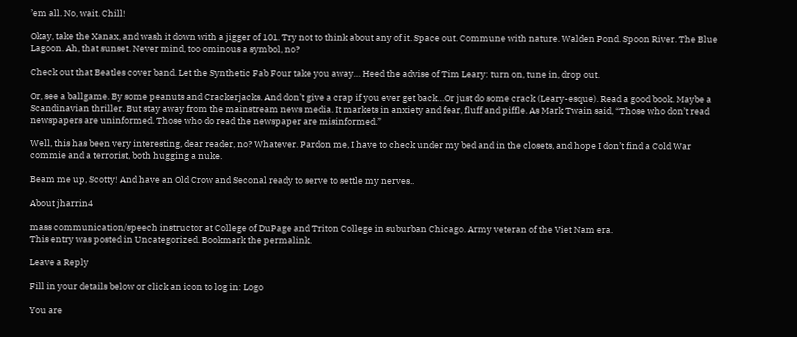’em all. No, wait. Chill!

Okay, take the Xanax, and wash it down with a jigger of 101. Try not to think about any of it. Space out. Commune with nature. Walden Pond. Spoon River. The Blue Lagoon. Ah, that sunset. Never mind, too ominous a symbol, no?

Check out that Beatles cover band. Let the Synthetic Fab Four take you away… Heed the advise of Tim Leary: turn on, tune in, drop out.

Or, see a ballgame. By some peanuts and Crackerjacks. And don’t give a crap if you ever get back…Or just do some crack (Leary-esque). Read a good book. Maybe a Scandinavian thriller. But stay away from the mainstream news media. It markets in anxiety and fear, fluff and piffle. As Mark Twain said, “Those who don’t read newspapers are uninformed. Those who do read the newspaper are misinformed.”

Well, this has been very interesting, dear reader, no? Whatever. Pardon me, I have to check under my bed and in the closets, and hope I don’t find a Cold War commie and a terrorist, both hugging a nuke.

Beam me up, Scotty! And have an Old Crow and Seconal ready to serve to settle my nerves..

About jharrin4

mass communication/speech instructor at College of DuPage and Triton College in suburban Chicago. Army veteran of the Viet Nam era.
This entry was posted in Uncategorized. Bookmark the permalink.

Leave a Reply

Fill in your details below or click an icon to log in: Logo

You are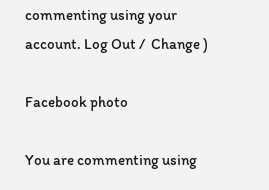commenting using your account. Log Out /  Change )

Facebook photo

You are commenting using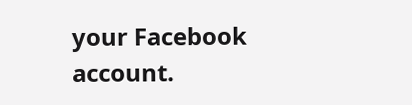your Facebook account.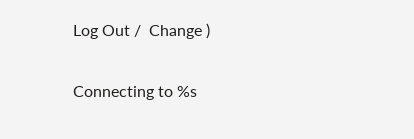Log Out /  Change )

Connecting to %s